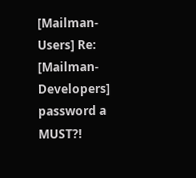[Mailman-Users] Re: [Mailman-Developers] password a MUST?!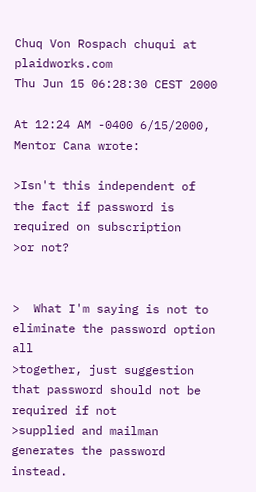Chuq Von Rospach chuqui at plaidworks.com
Thu Jun 15 06:28:30 CEST 2000

At 12:24 AM -0400 6/15/2000, Mentor Cana wrote:

>Isn't this independent of the fact if password is required on subscription
>or not?


>  What I'm saying is not to eliminate the password option all
>together, just suggestion that password should not be required if not
>supplied and mailman generates the password instead.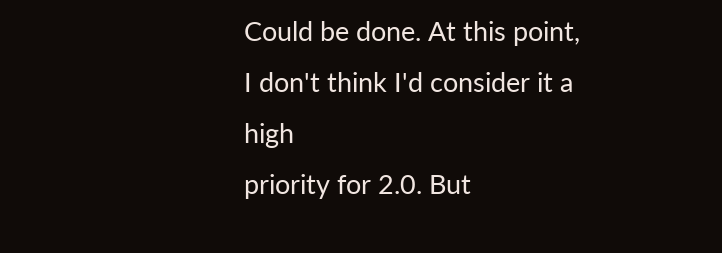Could be done. At this point, I don't think I'd consider it a high
priority for 2.0. But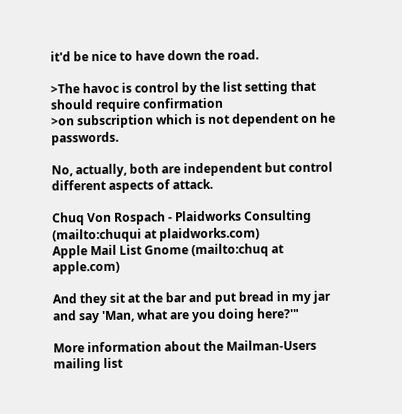it'd be nice to have down the road.

>The havoc is control by the list setting that should require confirmation
>on subscription which is not dependent on he passwords.

No, actually, both are independent but control different aspects of attack.

Chuq Von Rospach - Plaidworks Consulting (mailto:chuqui at plaidworks.com)
Apple Mail List Gnome (mailto:chuq at apple.com)

And they sit at the bar and put bread in my jar
and say 'Man, what are you doing here?'"

More information about the Mailman-Users mailing list